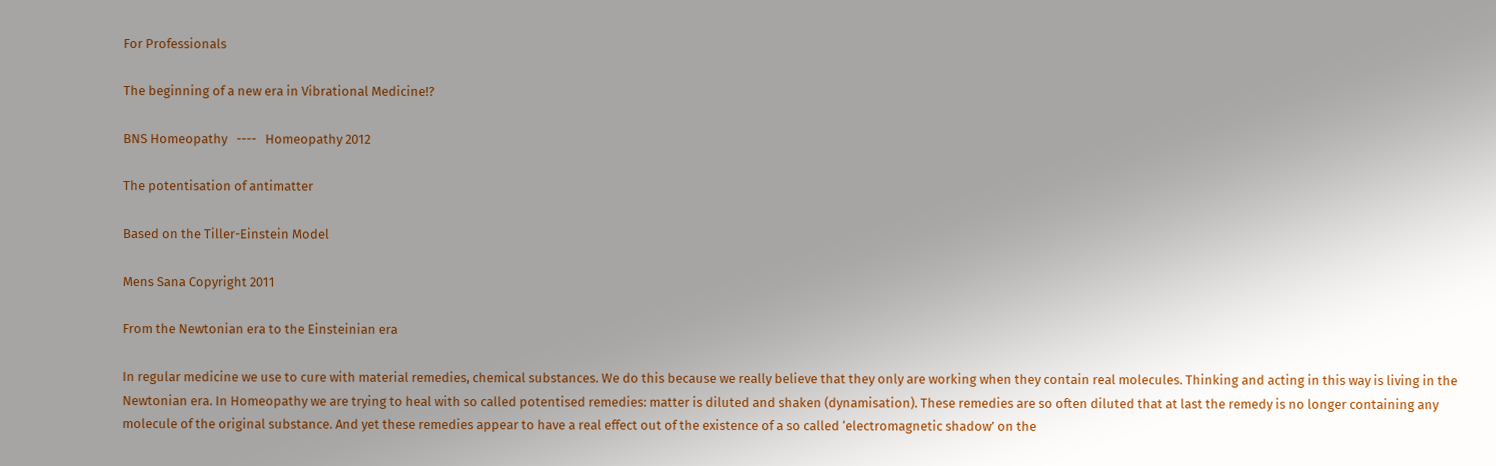For Professionals

The beginning of a new era in Vibrational Medicine!?

BNS Homeopathy   ----   Homeopathy 2012

The potentisation of antimatter

Based on the Tiller-Einstein Model

Mens Sana Copyright 2011

From the Newtonian era to the Einsteinian era

In regular medicine we use to cure with material remedies, chemical substances. We do this because we really believe that they only are working when they contain real molecules. Thinking and acting in this way is living in the Newtonian era. In Homeopathy we are trying to heal with so called potentised remedies: matter is diluted and shaken (dynamisation). These remedies are so often diluted that at last the remedy is no longer containing any molecule of the original substance. And yet these remedies appear to have a real effect out of the existence of a so called ‘electromagnetic shadow’ on the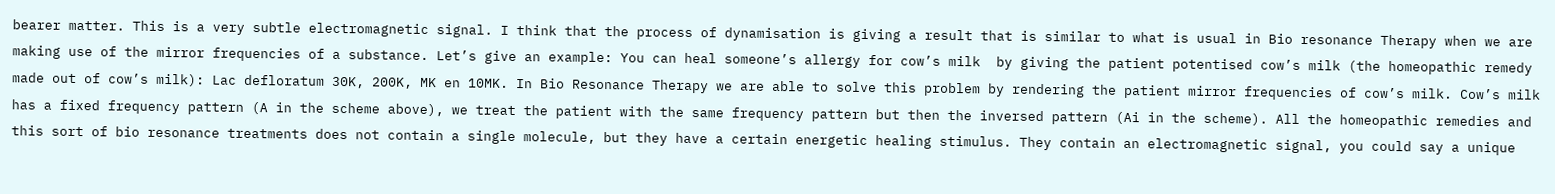bearer matter. This is a very subtle electromagnetic signal. I think that the process of dynamisation is giving a result that is similar to what is usual in Bio resonance Therapy when we are making use of the mirror frequencies of a substance. Let’s give an example: You can heal someone’s allergy for cow’s milk  by giving the patient potentised cow’s milk (the homeopathic remedy made out of cow’s milk): Lac defloratum 30K, 200K, MK en 10MK. In Bio Resonance Therapy we are able to solve this problem by rendering the patient mirror frequencies of cow’s milk. Cow’s milk has a fixed frequency pattern (A in the scheme above), we treat the patient with the same frequency pattern but then the inversed pattern (Ai in the scheme). All the homeopathic remedies and this sort of bio resonance treatments does not contain a single molecule, but they have a certain energetic healing stimulus. They contain an electromagnetic signal, you could say a unique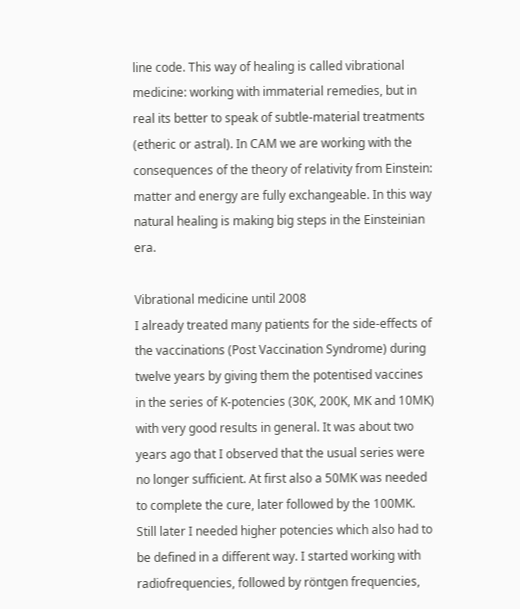line code. This way of healing is called vibrational medicine: working with immaterial remedies, but in real its better to speak of subtle-material treatments (etheric or astral). In CAM we are working with the consequences of the theory of relativity from Einstein: matter and energy are fully exchangeable. In this way natural healing is making big steps in the Einsteinian era.

Vibrational medicine until 2008
I already treated many patients for the side-effects of the vaccinations (Post Vaccination Syndrome) during twelve years by giving them the potentised vaccines in the series of K-potencies (30K, 200K, MK and 10MK) with very good results in general. It was about two years ago that I observed that the usual series were no longer sufficient. At first also a 50MK was needed to complete the cure, later followed by the 100MK. Still later I needed higher potencies which also had to be defined in a different way. I started working with radiofrequencies, followed by röntgen frequencies,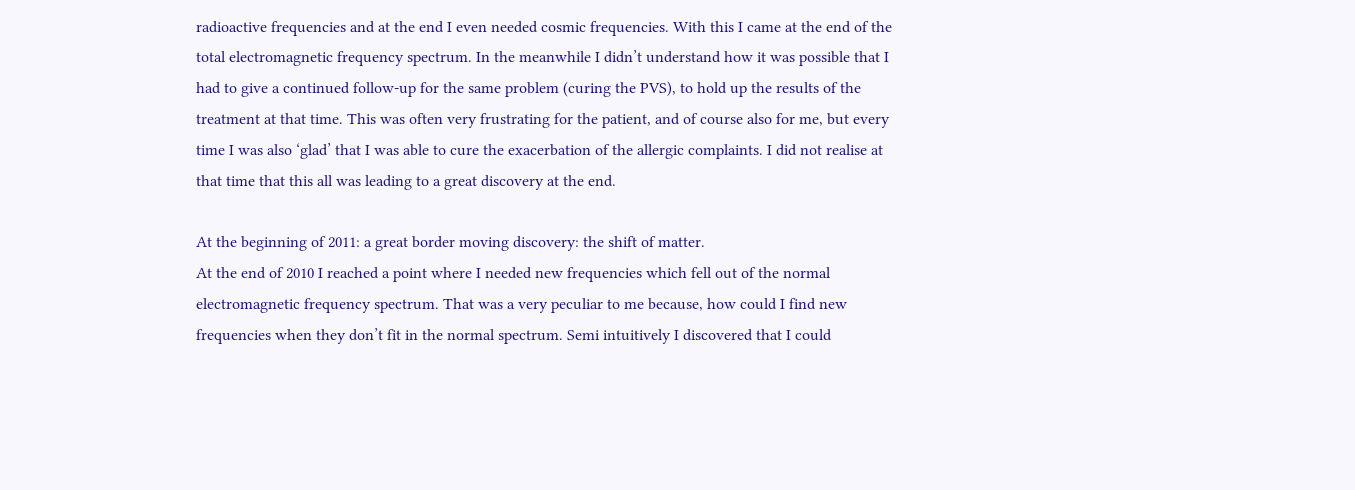radioactive frequencies and at the end I even needed cosmic frequencies. With this I came at the end of the total electromagnetic frequency spectrum. In the meanwhile I didn’t understand how it was possible that I had to give a continued follow-up for the same problem (curing the PVS), to hold up the results of the treatment at that time. This was often very frustrating for the patient, and of course also for me, but every time I was also ‘glad’ that I was able to cure the exacerbation of the allergic complaints. I did not realise at that time that this all was leading to a great discovery at the end.

At the beginning of 2011: a great border moving discovery: the shift of matter.
At the end of 2010 I reached a point where I needed new frequencies which fell out of the normal electromagnetic frequency spectrum. That was a very peculiar to me because, how could I find new frequencies when they don’t fit in the normal spectrum. Semi intuitively I discovered that I could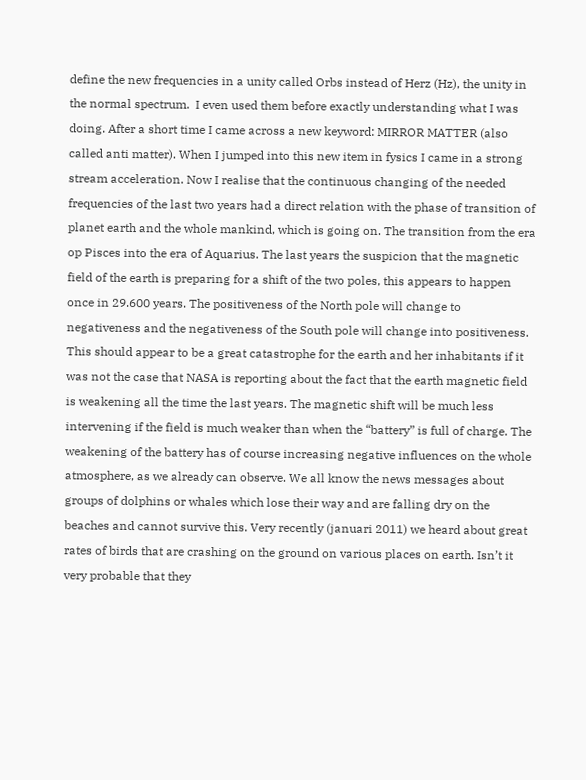define the new frequencies in a unity called Orbs instead of Herz (Hz), the unity in the normal spectrum.  I even used them before exactly understanding what I was doing. After a short time I came across a new keyword: MIRROR MATTER (also called anti matter). When I jumped into this new item in fysics I came in a strong stream acceleration. Now I realise that the continuous changing of the needed frequencies of the last two years had a direct relation with the phase of transition of planet earth and the whole mankind, which is going on. The transition from the era op Pisces into the era of Aquarius. The last years the suspicion that the magnetic field of the earth is preparing for a shift of the two poles, this appears to happen once in 29.600 years. The positiveness of the North pole will change to negativeness and the negativeness of the South pole will change into positiveness. This should appear to be a great catastrophe for the earth and her inhabitants if it was not the case that NASA is reporting about the fact that the earth magnetic field is weakening all the time the last years. The magnetic shift will be much less intervening if the field is much weaker than when the “battery” is full of charge. The weakening of the battery has of course increasing negative influences on the whole atmosphere, as we already can observe. We all know the news messages about groups of dolphins or whales which lose their way and are falling dry on the beaches and cannot survive this. Very recently (januari 2011) we heard about great rates of birds that are crashing on the ground on various places on earth. Isn’t it very probable that they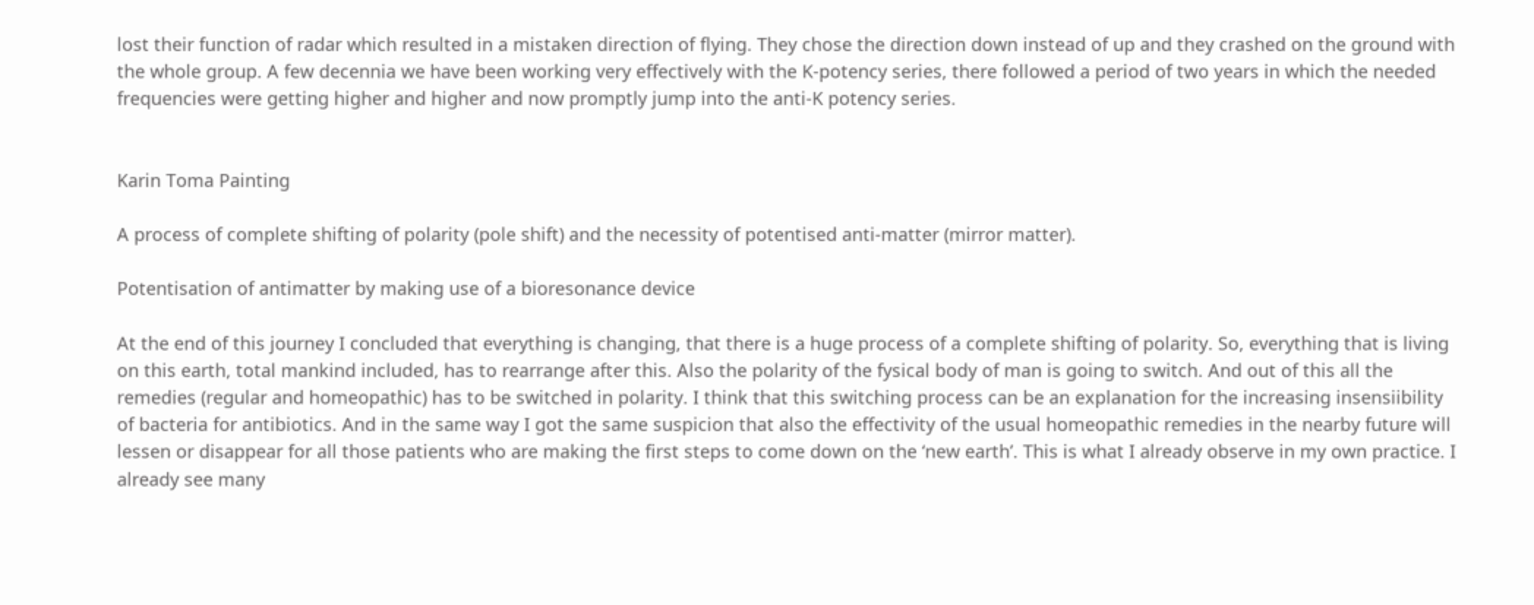lost their function of radar which resulted in a mistaken direction of flying. They chose the direction down instead of up and they crashed on the ground with the whole group. A few decennia we have been working very effectively with the K-potency series, there followed a period of two years in which the needed frequencies were getting higher and higher and now promptly jump into the anti-K potency series.


Karin Toma Painting

A process of complete shifting of polarity (pole shift) and the necessity of potentised anti-matter (mirror matter).

Potentisation of antimatter by making use of a bioresonance device

At the end of this journey I concluded that everything is changing, that there is a huge process of a complete shifting of polarity. So, everything that is living on this earth, total mankind included, has to rearrange after this. Also the polarity of the fysical body of man is going to switch. And out of this all the remedies (regular and homeopathic) has to be switched in polarity. I think that this switching process can be an explanation for the increasing insensiibility of bacteria for antibiotics. And in the same way I got the same suspicion that also the effectivity of the usual homeopathic remedies in the nearby future will lessen or disappear for all those patients who are making the first steps to come down on the ‘new earth’. This is what I already observe in my own practice. I already see many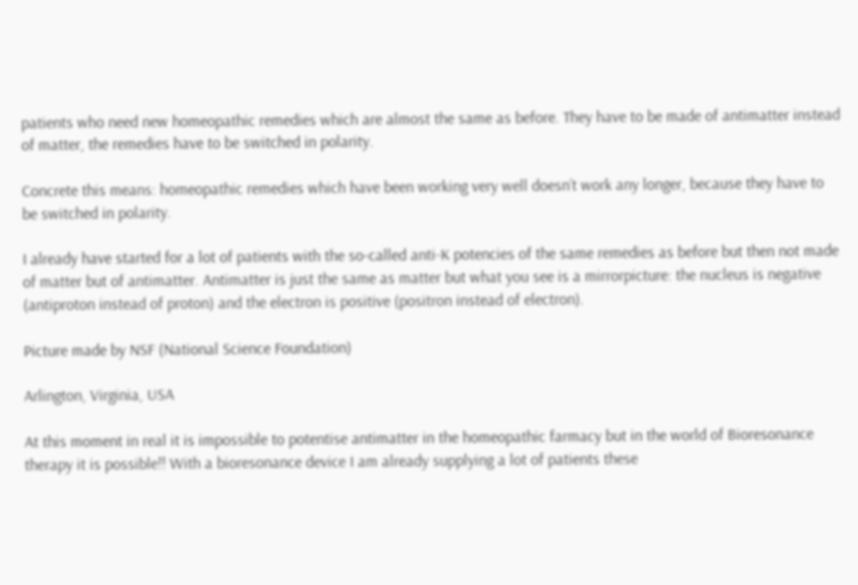patients who need new homeopathic remedies which are almost the same as before. They have to be made of antimatter instead of matter, the remedies have to be switched in polarity.

Concrete this means: homeopathic remedies which have been working very well doesn’t work any longer, because they have to be switched in polarity.

I already have started for a lot of patients with the so-called anti-K potencies of the same remedies as before but then not made of matter but of antimatter. Antimatter is just the same as matter but what you see is a mirrorpicture: the nucleus is negative (antiproton instead of proton) and the electron is positive (positron instead of electron).

Picture made by NSF (National Science Foundation)

Arlington, Virginia, USA

At this moment in real it is impossible to potentise antimatter in the homeopathic farmacy but in the world of Bioresonance therapy it is possible!! With a bioresonance device I am already supplying a lot of patients these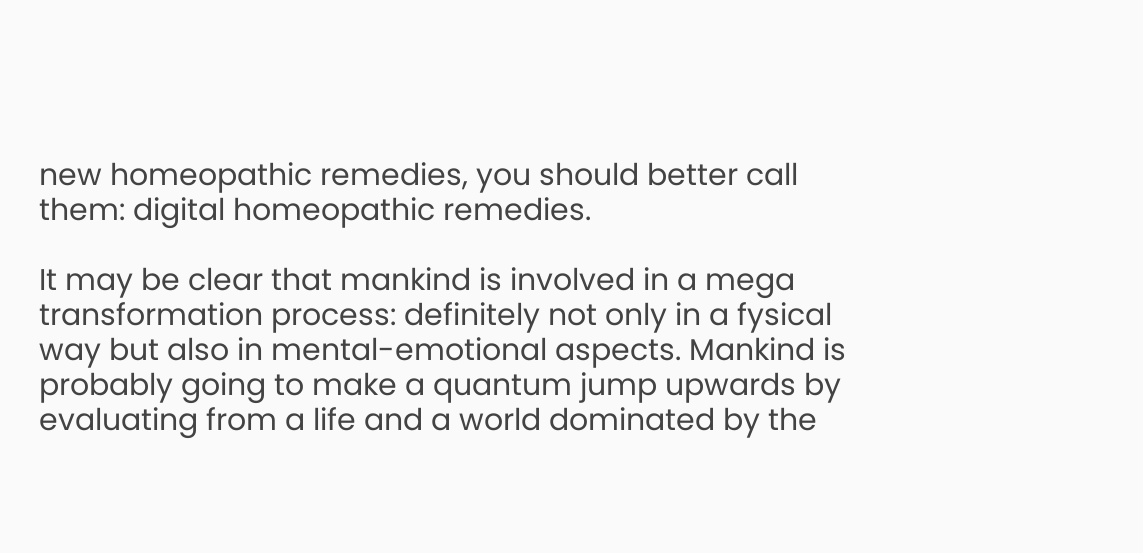new homeopathic remedies, you should better call them: digital homeopathic remedies.

It may be clear that mankind is involved in a mega transformation process: definitely not only in a fysical way but also in mental-emotional aspects. Mankind is probably going to make a quantum jump upwards by evaluating from a life and a world dominated by the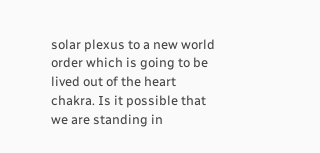solar plexus to a new world order which is going to be lived out of the heart chakra. Is it possible that we are standing in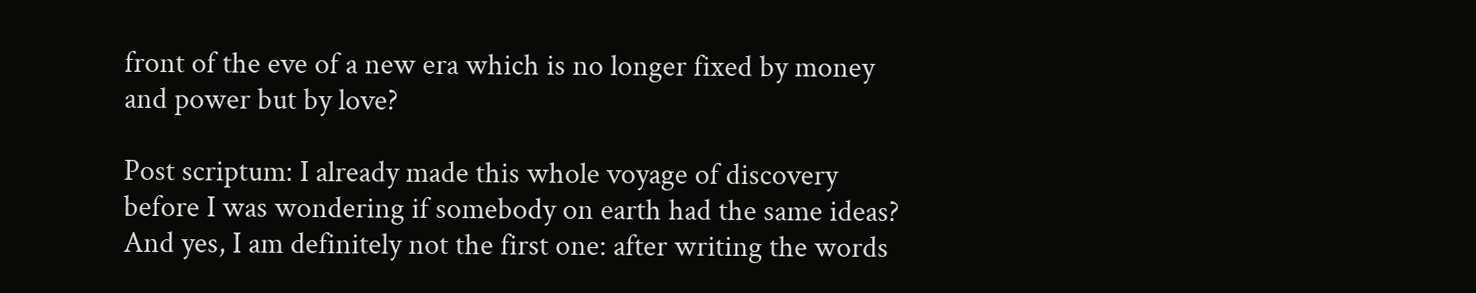front of the eve of a new era which is no longer fixed by money and power but by love?

Post scriptum: I already made this whole voyage of discovery before I was wondering if somebody on earth had the same ideas? And yes, I am definitely not the first one: after writing the words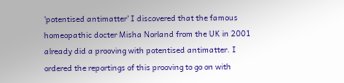'potentised antimatter' I discovered that the famous homeopathic docter Misha Norland from the UK in 2001 already did a prooving with potentised antimatter. I ordered the reportings of this prooving to go on with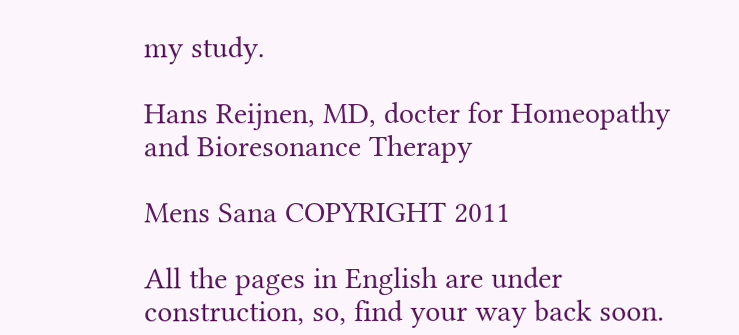my study.

Hans Reijnen, MD, docter for Homeopathy and Bioresonance Therapy

Mens Sana COPYRIGHT 2011

All the pages in English are under construction, so, find your way back soon.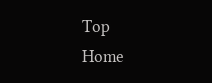Top                                                      Home